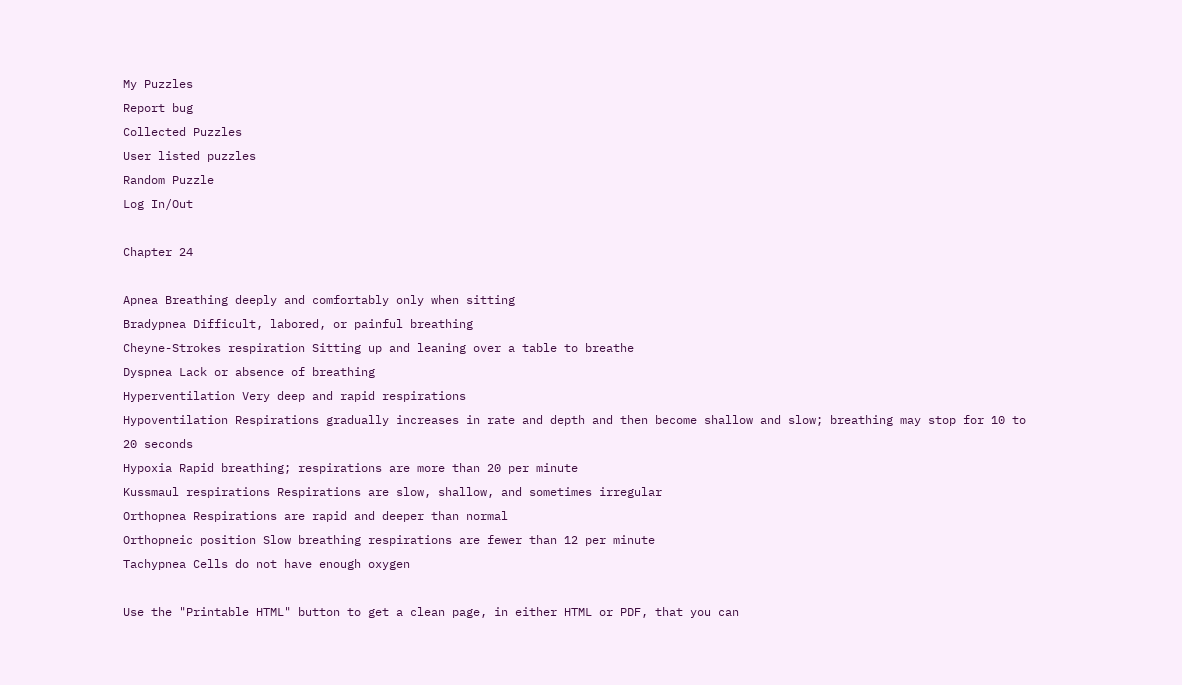My Puzzles
Report bug
Collected Puzzles
User listed puzzles
Random Puzzle
Log In/Out

Chapter 24

Apnea Breathing deeply and comfortably only when sitting
Bradypnea Difficult, labored, or painful breathing
Cheyne-Strokes respiration Sitting up and leaning over a table to breathe
Dyspnea Lack or absence of breathing
Hyperventilation Very deep and rapid respirations
Hypoventilation Respirations gradually increases in rate and depth and then become shallow and slow; breathing may stop for 10 to 20 seconds
Hypoxia Rapid breathing; respirations are more than 20 per minute
Kussmaul respirations Respirations are slow, shallow, and sometimes irregular
Orthopnea Respirations are rapid and deeper than normal
Orthopneic position Slow breathing respirations are fewer than 12 per minute
Tachypnea Cells do not have enough oxygen

Use the "Printable HTML" button to get a clean page, in either HTML or PDF, that you can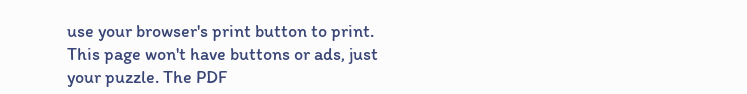use your browser's print button to print. This page won't have buttons or ads, just your puzzle. The PDF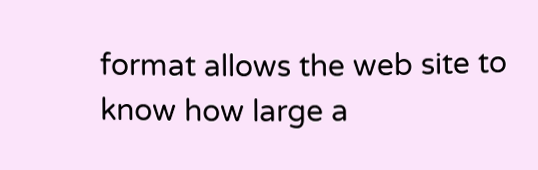format allows the web site to know how large a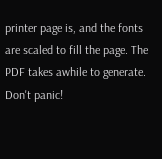printer page is, and the fonts are scaled to fill the page. The PDF takes awhile to generate. Don't panic!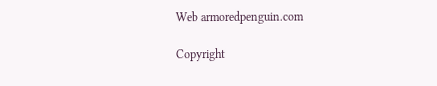Web armoredpenguin.com

Copyright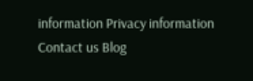information Privacy information Contact us Blog